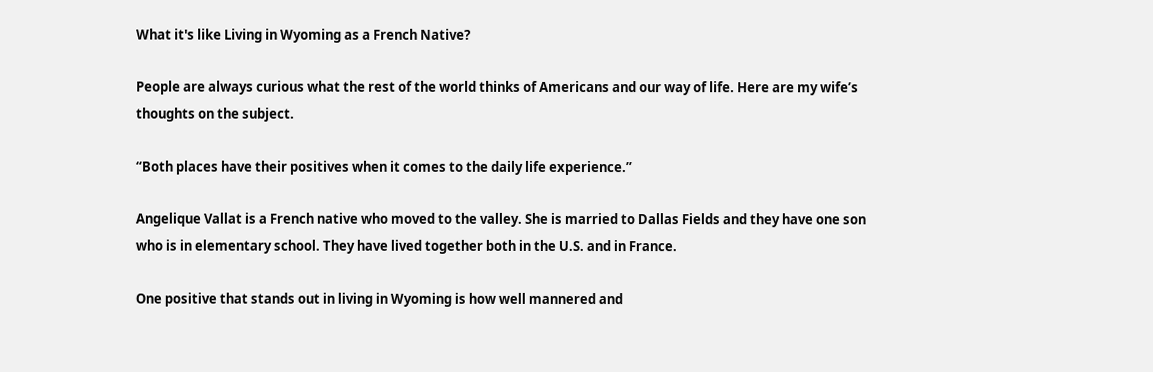What it's like Living in Wyoming as a French Native?

People are always curious what the rest of the world thinks of Americans and our way of life. Here are my wife’s thoughts on the subject.

“Both places have their positives when it comes to the daily life experience.”

Angelique Vallat is a French native who moved to the valley. She is married to Dallas Fields and they have one son who is in elementary school. They have lived together both in the U.S. and in France.

One positive that stands out in living in Wyoming is how well mannered and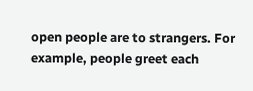open people are to strangers. For example, people greet each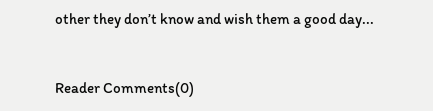other they don’t know and wish them a good day...


Reader Comments(0)